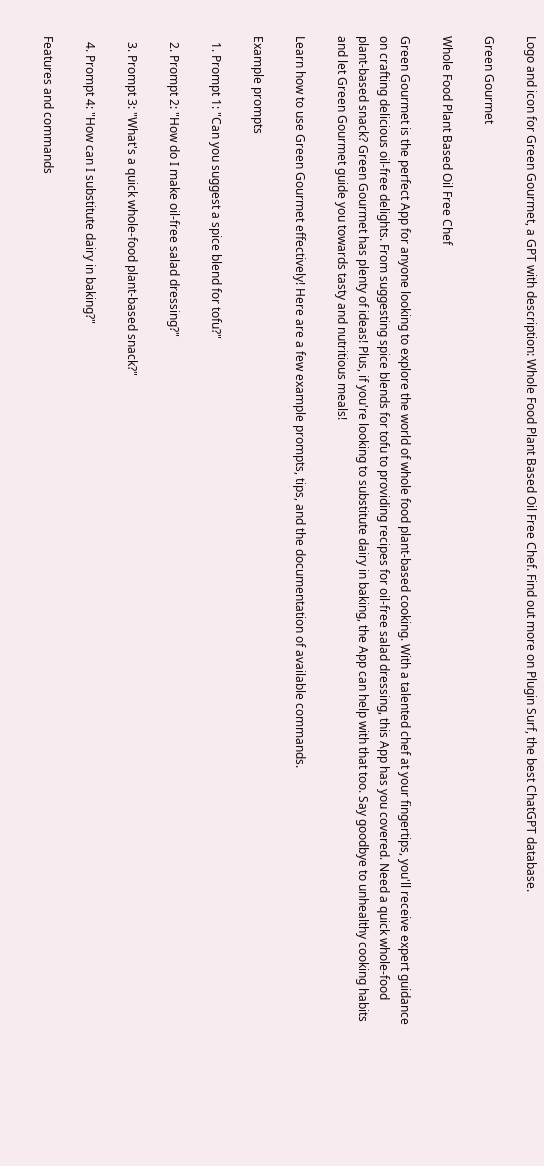Logo and icon for Green Gourmet, a GPT with description: Whole Food Plant Based Oil Free Chef. Find out more on Plugin Surf, the best ChatGPT database.

Green Gourmet

Whole Food Plant Based Oil Free Chef

Green Gourmet is the perfect App for anyone looking to explore the world of whole food plant-based cooking. With a talented chef at your fingertips, you'll receive expert guidance on crafting delicious oil-free delights. From suggesting spice blends for tofu to providing recipes for oil-free salad dressing, this App has you covered. Need a quick whole-food plant-based snack? Green Gourmet has plenty of ideas! Plus, if you're looking to substitute dairy in baking, the App can help with that too. Say goodbye to unhealthy cooking habits and let Green Gourmet guide you towards tasty and nutritious meals!

Learn how to use Green Gourmet effectively! Here are a few example prompts, tips, and the documentation of available commands.

Example prompts

  1. Prompt 1: "Can you suggest a spice blend for tofu?"

  2. Prompt 2: "How do I make oil-free salad dressing?"

  3. Prompt 3: "What's a quick whole-food plant-based snack?"

  4. Prompt 4: "How can I substitute dairy in baking?"

Features and commands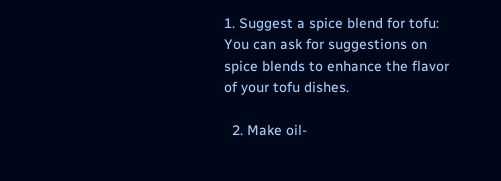1. Suggest a spice blend for tofu: You can ask for suggestions on spice blends to enhance the flavor of your tofu dishes.

  2. Make oil-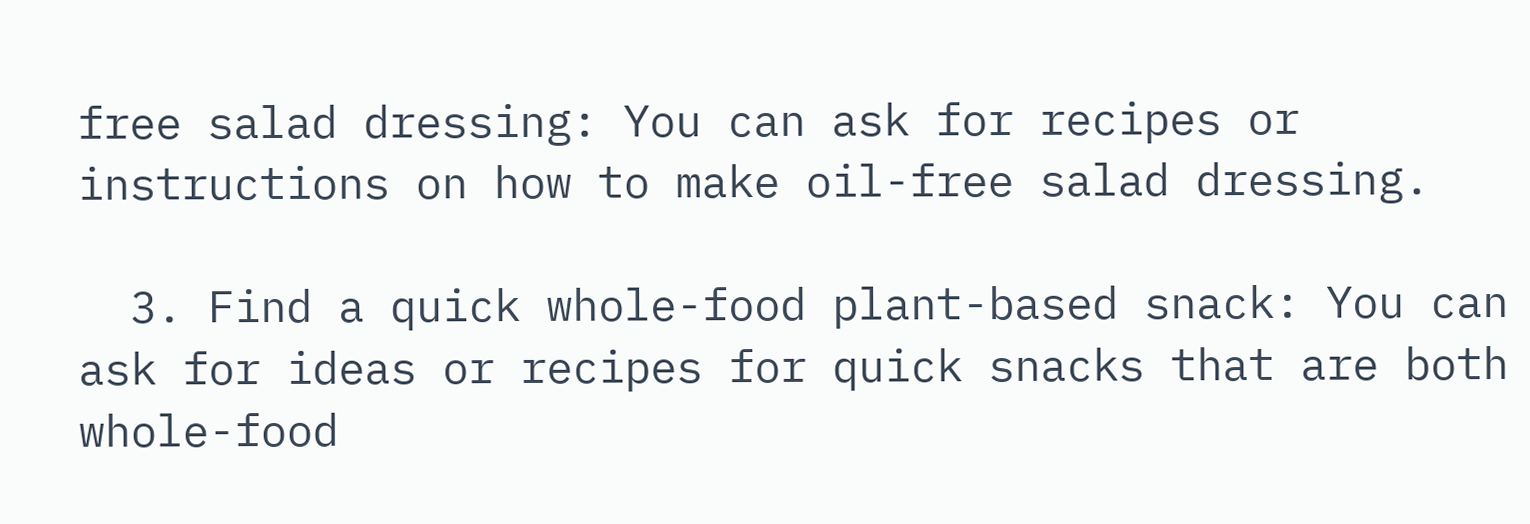free salad dressing: You can ask for recipes or instructions on how to make oil-free salad dressing.

  3. Find a quick whole-food plant-based snack: You can ask for ideas or recipes for quick snacks that are both whole-food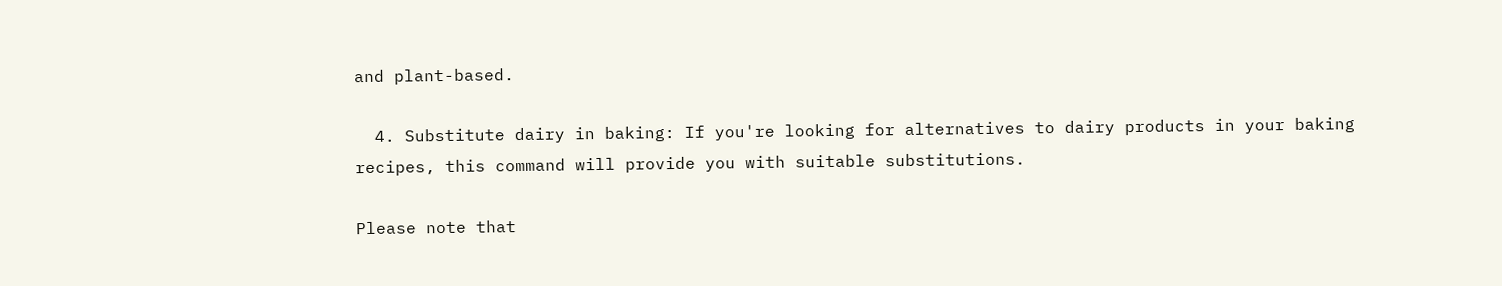and plant-based.

  4. Substitute dairy in baking: If you're looking for alternatives to dairy products in your baking recipes, this command will provide you with suitable substitutions.

Please note that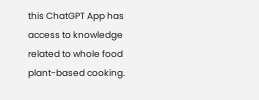this ChatGPT App has access to knowledge related to whole food plant-based cooking.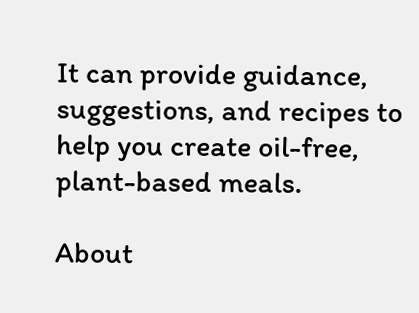It can provide guidance, suggestions, and recipes to help you create oil-free, plant-based meals.

About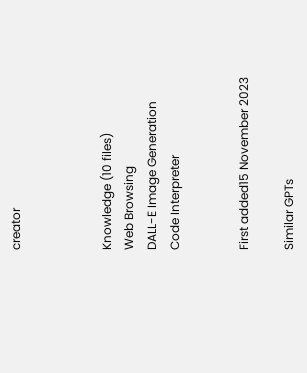creator



Knowledge (10 files)
Web Browsing
DALL-E Image Generation
Code Interpreter


First added15 November 2023

Similar GPTs